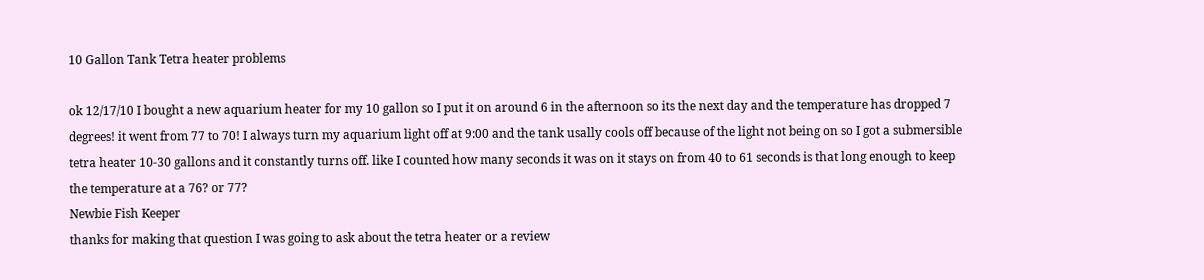10 Gallon Tank Tetra heater problems

ok 12/17/10 I bought a new aquarium heater for my 10 gallon so I put it on around 6 in the afternoon so its the next day and the temperature has dropped 7 degrees! it went from 77 to 70! I always turn my aquarium light off at 9:00 and the tank usally cools off because of the light not being on so I got a submersible tetra heater 10-30 gallons and it constantly turns off. like I counted how many seconds it was on it stays on from 40 to 61 seconds is that long enough to keep the temperature at a 76? or 77?
Newbie Fish Keeper
thanks for making that question I was going to ask about the tetra heater or a review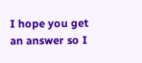I hope you get an answer so I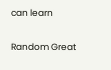can learn

Random Great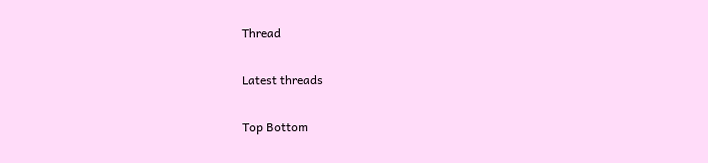Thread

Latest threads

Top Bottom